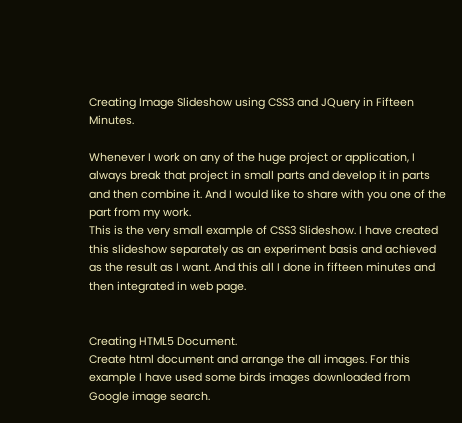Creating Image Slideshow using CSS3 and JQuery in Fifteen Minutes.

Whenever I work on any of the huge project or application, I always break that project in small parts and develop it in parts and then combine it. And I would like to share with you one of the part from my work.
This is the very small example of CSS3 Slideshow. I have created this slideshow separately as an experiment basis and achieved as the result as I want. And this all I done in fifteen minutes and then integrated in web page.


Creating HTML5 Document.
Create html document and arrange the all images. For this example I have used some birds images downloaded from Google image search.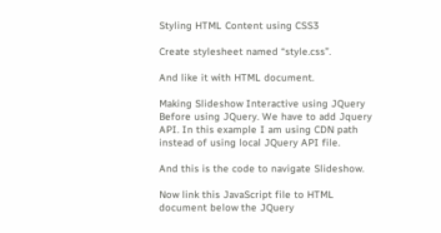Styling HTML Content using CSS3

Create stylesheet named “style.css”.

And like it with HTML document.

Making Slideshow Interactive using JQuery
Before using JQuery. We have to add Jquery API. In this example I am using CDN path instead of using local JQuery API file.

And this is the code to navigate Slideshow.

Now link this JavaScript file to HTML document below the JQuery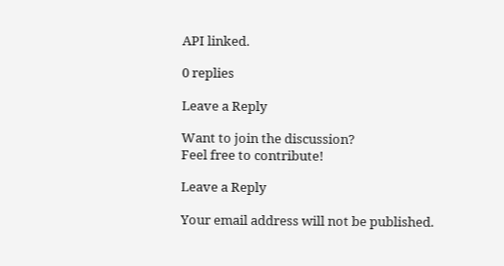API linked.

0 replies

Leave a Reply

Want to join the discussion?
Feel free to contribute!

Leave a Reply

Your email address will not be published.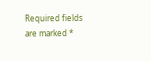Required fields are marked *